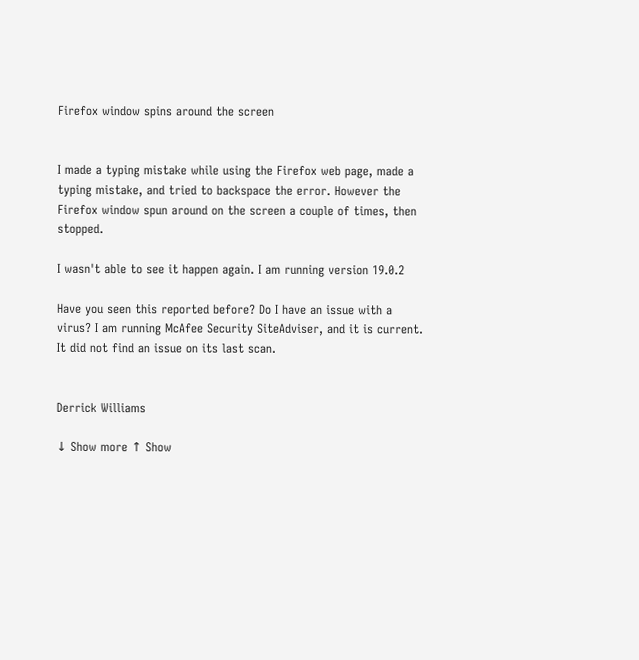Firefox window spins around the screen


I made a typing mistake while using the Firefox web page, made a typing mistake, and tried to backspace the error. However the Firefox window spun around on the screen a couple of times, then stopped.

I wasn't able to see it happen again. I am running version 19.0.2

Have you seen this reported before? Do I have an issue with a virus? I am running McAfee Security SiteAdviser, and it is current. It did not find an issue on its last scan.


Derrick Williams

↓ Show more ↑ Show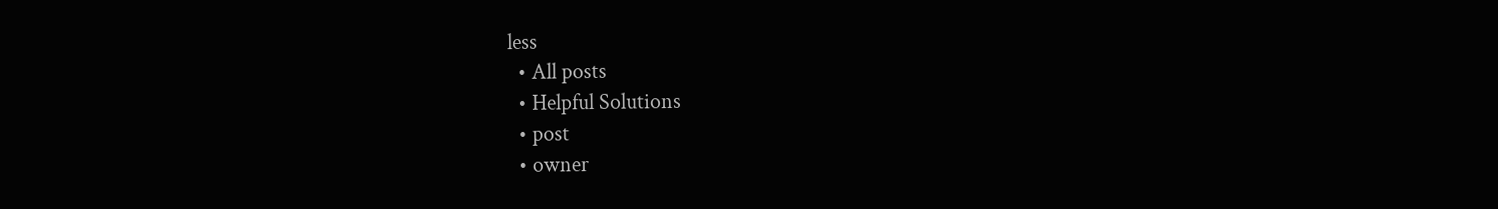less
  • All posts
  • Helpful Solutions
  • post
  • owner